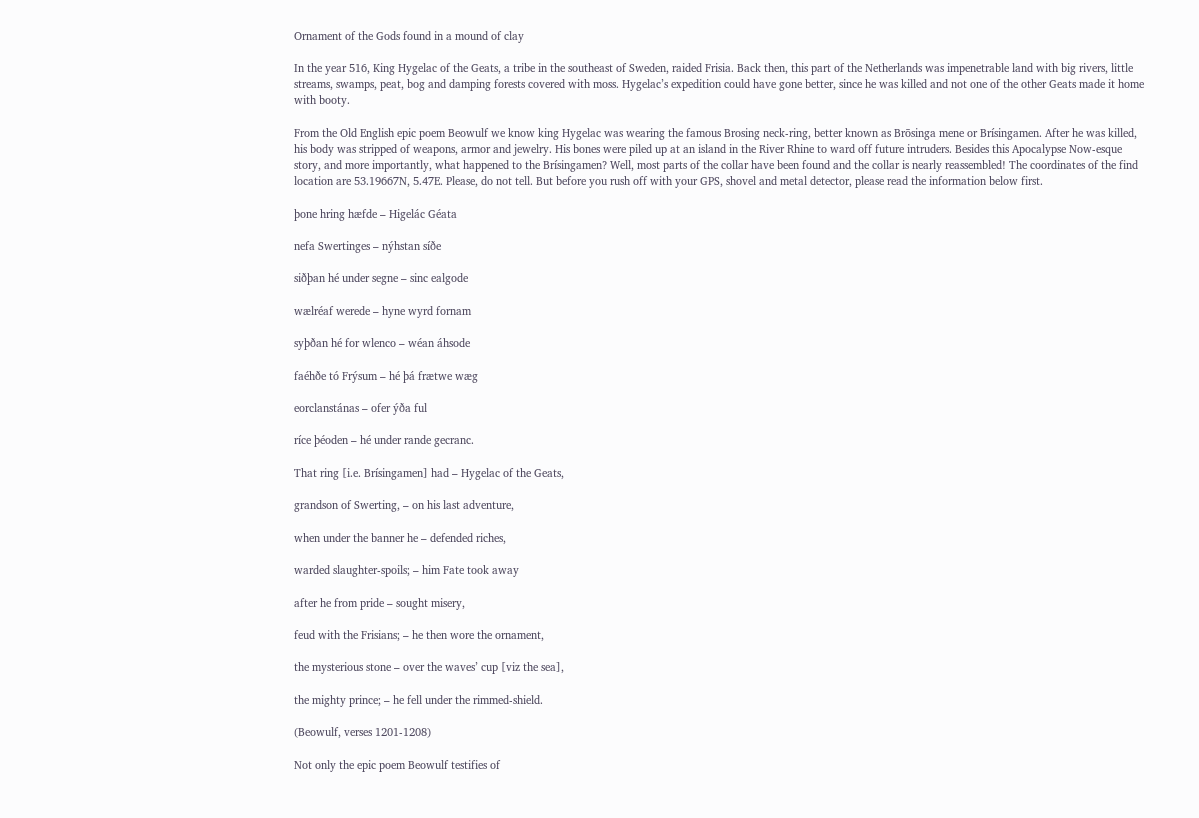Ornament of the Gods found in a mound of clay

In the year 516, King Hygelac of the Geats, a tribe in the southeast of Sweden, raided Frisia. Back then, this part of the Netherlands was impenetrable land with big rivers, little streams, swamps, peat, bog and damping forests covered with moss. Hygelac’s expedition could have gone better, since he was killed and not one of the other Geats made it home with booty.

From the Old English epic poem Beowulf we know king Hygelac was wearing the famous Brosing neck-ring, better known as Brōsinga mene or Brísingamen. After he was killed, his body was stripped of weapons, armor and jewelry. His bones were piled up at an island in the River Rhine to ward off future intruders. Besides this Apocalypse Now-esque story, and more importantly, what happened to the Brísingamen? Well, most parts of the collar have been found and the collar is nearly reassembled! The coordinates of the find location are 53.19667N, 5.47E. Please, do not tell. But before you rush off with your GPS, shovel and metal detector, please read the information below first.

þone hring hæfde – Higelác Géata

nefa Swertinges – nýhstan síðe

siðþan hé under segne – sinc ealgode

wælréaf werede – hyne wyrd fornam

syþðan hé for wlenco – wéan áhsode

faéhðe tó Frýsum – hé þá frætwe wæg

eorclanstánas – ofer ýða ful

ríce þéoden – hé under rande gecranc.

That ring [i.e. Brísingamen] had – Hygelac of the Geats,

grandson of Swerting, – on his last adventure,

when under the banner he – defended riches,

warded slaughter-spoils; – him Fate took away

after he from pride – sought misery,

feud with the Frisians; – he then wore the ornament,

the mysterious stone – over the waves’ cup [viz the sea],

the mighty prince; – he fell under the rimmed-shield.

(Beowulf, verses 1201-1208)

Not only the epic poem Beowulf testifies of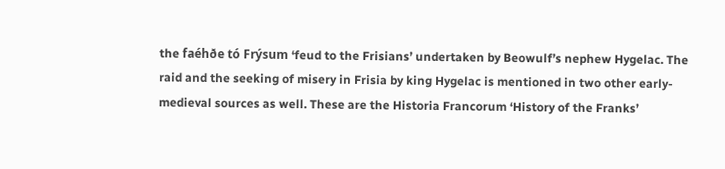the faéhðe tó Frýsum ‘feud to the Frisians’ undertaken by Beowulf’s nephew Hygelac. The raid and the seeking of misery in Frisia by king Hygelac is mentioned in two other early-medieval sources as well. These are the Historia Francorum ‘History of the Franks’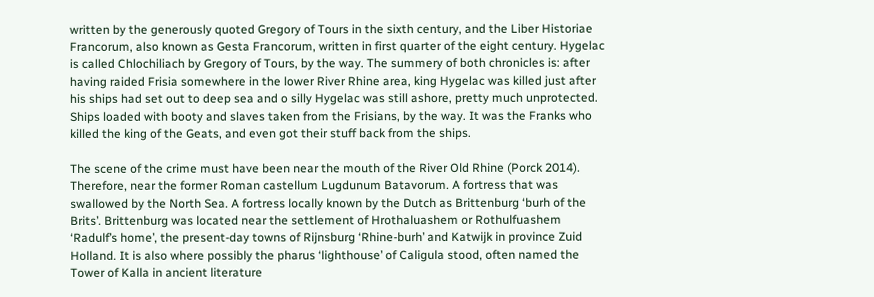written by the generously quoted Gregory of Tours in the sixth century, and the Liber Historiae Francorum, also known as Gesta Francorum, written in first quarter of the eight century. Hygelac is called Chlochiliach by Gregory of Tours, by the way. The summery of both chronicles is: after having raided Frisia somewhere in the lower River Rhine area, king Hygelac was killed just after his ships had set out to deep sea and o silly Hygelac was still ashore, pretty much unprotected. Ships loaded with booty and slaves taken from the Frisians, by the way. It was the Franks who killed the king of the Geats, and even got their stuff back from the ships.

The scene of the crime must have been near the mouth of the River Old Rhine (Porck 2014). Therefore, near the former Roman castellum Lugdunum Batavorum. A fortress that was swallowed by the North Sea. A fortress locally known by the Dutch as Brittenburg ‘burh of the Brits’. Brittenburg was located near the settlement of Hrothaluashem or Rothulfuashem ‘Radulf’s home’, the present-day towns of Rijnsburg ‘Rhine-burh’ and Katwijk in province Zuid Holland. It is also where possibly the pharus ‘lighthouse’ of Caligula stood, often named the Tower of Kalla in ancient literature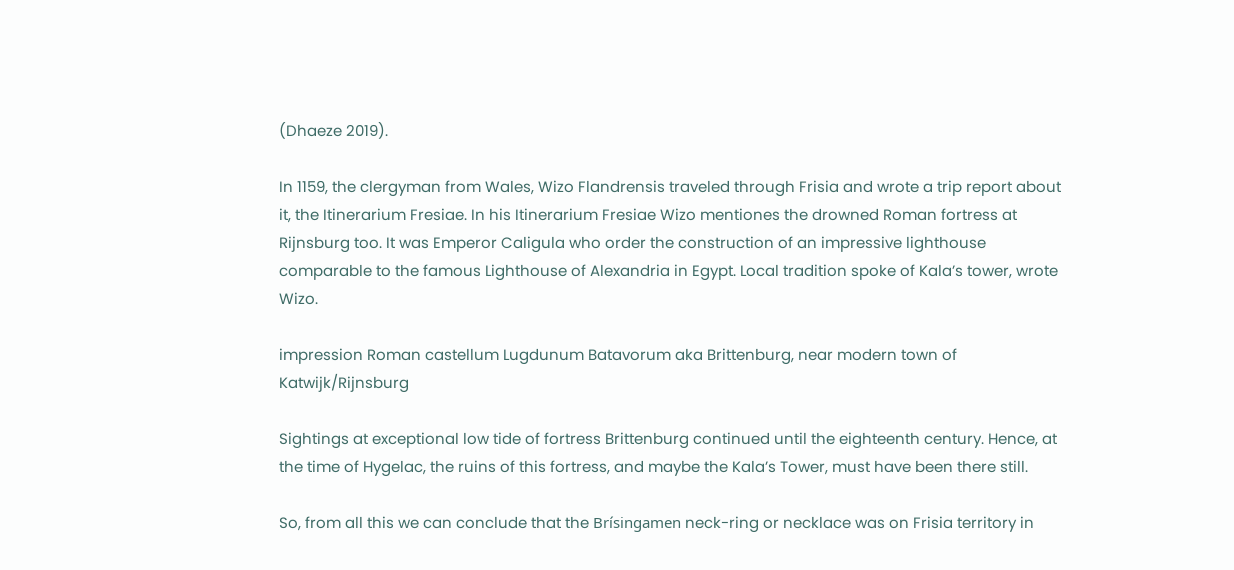(Dhaeze 2019).

In 1159, the clergyman from Wales, Wizo Flandrensis traveled through Frisia and wrote a trip report about it, the Itinerarium Fresiae. In his Itinerarium Fresiae Wizo mentiones the drowned Roman fortress at Rijnsburg too. It was Emperor Caligula who order the construction of an impressive lighthouse comparable to the famous Lighthouse of Alexandria in Egypt. Local tradition spoke of Kala’s tower, wrote Wizo.

impression Roman castellum Lugdunum Batavorum aka Brittenburg, near modern town of Katwijk/Rijnsburg

Sightings at exceptional low tide of fortress Brittenburg continued until the eighteenth century. Hence, at the time of Hygelac, the ruins of this fortress, and maybe the Kala’s Tower, must have been there still.

So, from all this we can conclude that the Brísingamen neck-ring or necklace was on Frisia territory in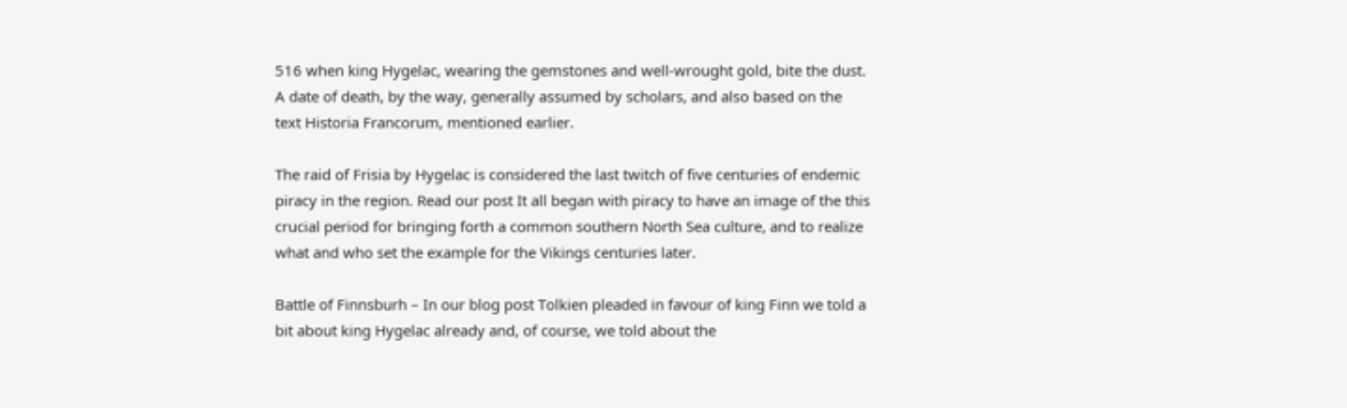516 when king Hygelac, wearing the gemstones and well-wrought gold, bite the dust. A date of death, by the way, generally assumed by scholars, and also based on the text Historia Francorum, mentioned earlier.

The raid of Frisia by Hygelac is considered the last twitch of five centuries of endemic piracy in the region. Read our post It all began with piracy to have an image of the this crucial period for bringing forth a common southern North Sea culture, and to realize what and who set the example for the Vikings centuries later.

Battle of Finnsburh – In our blog post Tolkien pleaded in favour of king Finn we told a bit about king Hygelac already and, of course, we told about the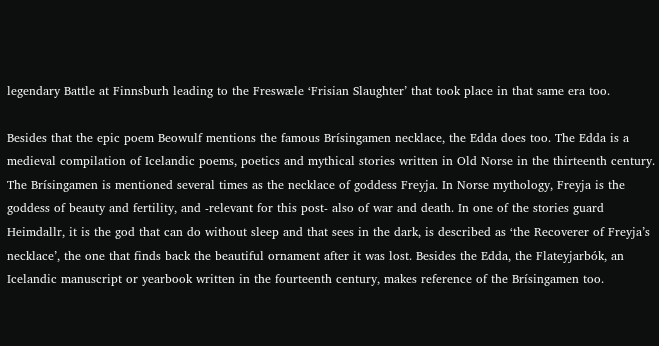legendary Battle at Finnsburh leading to the Freswæle ‘Frisian Slaughter’ that took place in that same era too.

Besides that the epic poem Beowulf mentions the famous Brísingamen necklace, the Edda does too. The Edda is a medieval compilation of Icelandic poems, poetics and mythical stories written in Old Norse in the thirteenth century. The Brísingamen is mentioned several times as the necklace of goddess Freyja. In Norse mythology, Freyja is the goddess of beauty and fertility, and -relevant for this post- also of war and death. In one of the stories guard Heimdallr, it is the god that can do without sleep and that sees in the dark, is described as ‘the Recoverer of Freyja’s necklace’, the one that finds back the beautiful ornament after it was lost. Besides the Edda, the Flateyjarbók, an Icelandic manuscript or yearbook written in the fourteenth century, makes reference of the Brísingamen too.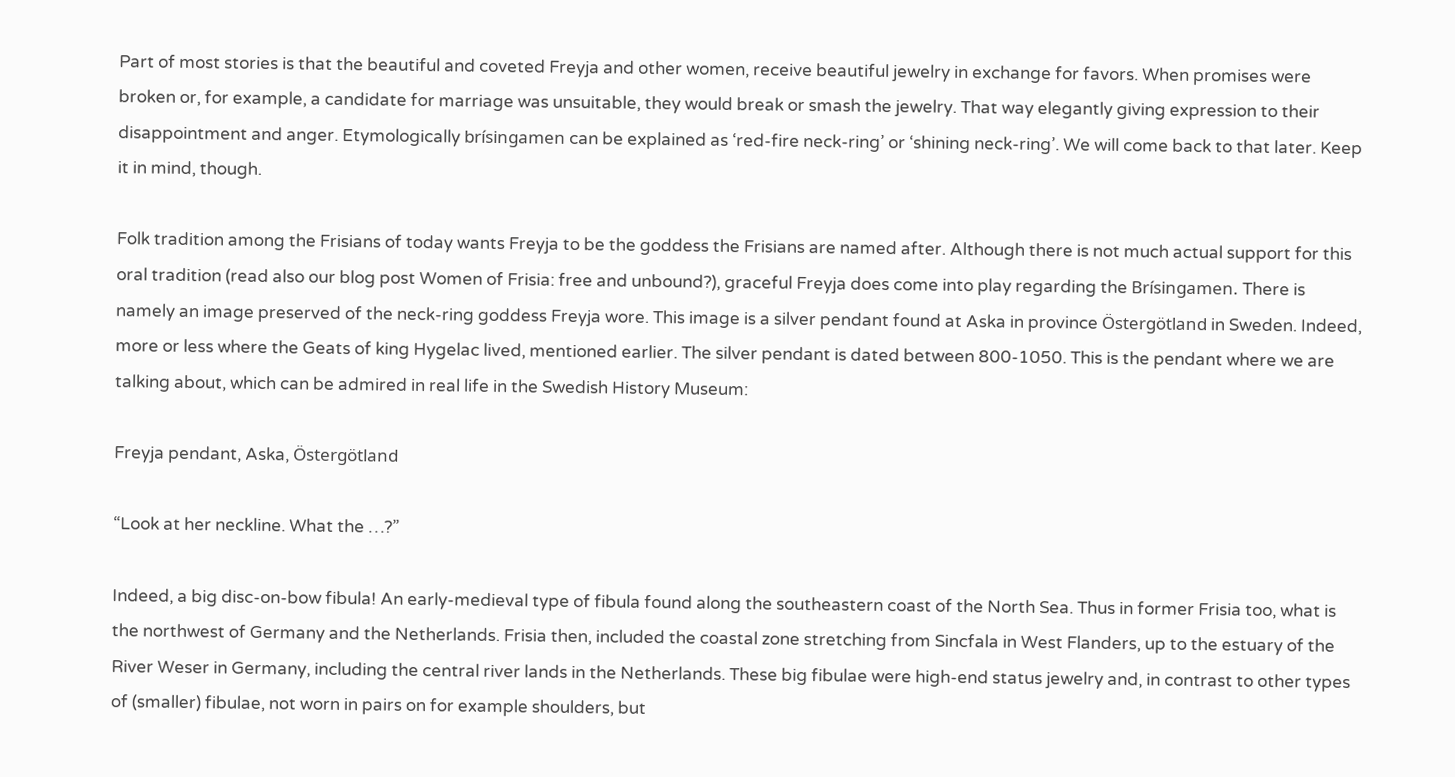Part of most stories is that the beautiful and coveted Freyja and other women, receive beautiful jewelry in exchange for favors. When promises were broken or, for example, a candidate for marriage was unsuitable, they would break or smash the jewelry. That way elegantly giving expression to their disappointment and anger. Etymologically brísingamen can be explained as ‘red-fire neck-ring’ or ‘shining neck-ring’. We will come back to that later. Keep it in mind, though.

Folk tradition among the Frisians of today wants Freyja to be the goddess the Frisians are named after. Although there is not much actual support for this oral tradition (read also our blog post Women of Frisia: free and unbound?), graceful Freyja does come into play regarding the Brísingamen. There is namely an image preserved of the neck-ring goddess Freyja wore. This image is a silver pendant found at Aska in province Östergötland in Sweden. Indeed, more or less where the Geats of king Hygelac lived, mentioned earlier. The silver pendant is dated between 800-1050. This is the pendant where we are talking about, which can be admired in real life in the Swedish History Museum:

Freyja pendant, Aska, Östergötland

“Look at her neckline. What the …?”

Indeed, a big disc-on-bow fibula! An early-medieval type of fibula found along the southeastern coast of the North Sea. Thus in former Frisia too, what is the northwest of Germany and the Netherlands. Frisia then, included the coastal zone stretching from Sincfala in West Flanders, up to the estuary of the River Weser in Germany, including the central river lands in the Netherlands. These big fibulae were high-end status jewelry and, in contrast to other types of (smaller) fibulae, not worn in pairs on for example shoulders, but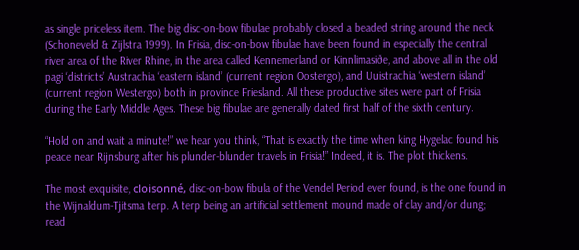as single priceless item. The big disc-on-bow fibulae probably closed a beaded string around the neck (Schoneveld & Zijlstra 1999). In Frisia, disc-on-bow fibulae have been found in especially the central river area of the River Rhine, in the area called Kennemerland or Kinnlimasiðe, and above all in the old pagi ‘districts’ Austrachia ‘eastern island’ (current region Oostergo), and Uuistrachia ‘western island’ (current region Westergo) both in province Friesland. All these productive sites were part of Frisia during the Early Middle Ages. These big fibulae are generally dated first half of the sixth century.

“Hold on and wait a minute!” we hear you think, “That is exactly the time when king Hygelac found his peace near Rijnsburg after his plunder-blunder travels in Frisia!” Indeed, it is. The plot thickens.

The most exquisite, cloisonné, disc-on-bow fibula of the Vendel Period ever found, is the one found in the Wijnaldum-Tjitsma terp. A terp being an artificial settlement mound made of clay and/or dung; read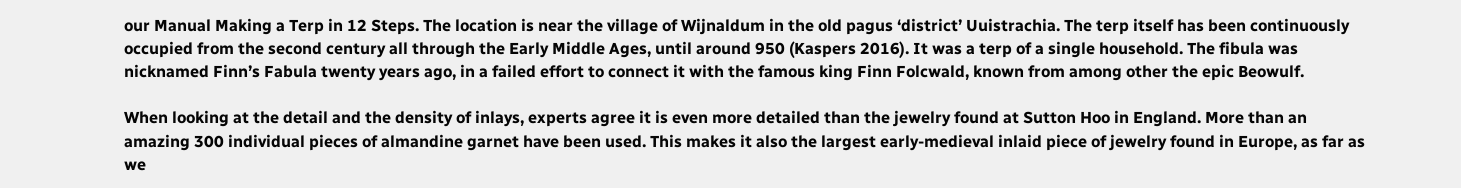our Manual Making a Terp in 12 Steps. The location is near the village of Wijnaldum in the old pagus ‘district’ Uuistrachia. The terp itself has been continuously occupied from the second century all through the Early Middle Ages, until around 950 (Kaspers 2016). It was a terp of a single household. The fibula was nicknamed Finn’s Fabula twenty years ago, in a failed effort to connect it with the famous king Finn Folcwald, known from among other the epic Beowulf.

When looking at the detail and the density of inlays, experts agree it is even more detailed than the jewelry found at Sutton Hoo in England. More than an amazing 300 individual pieces of almandine garnet have been used. This makes it also the largest early-medieval inlaid piece of jewelry found in Europe, as far as we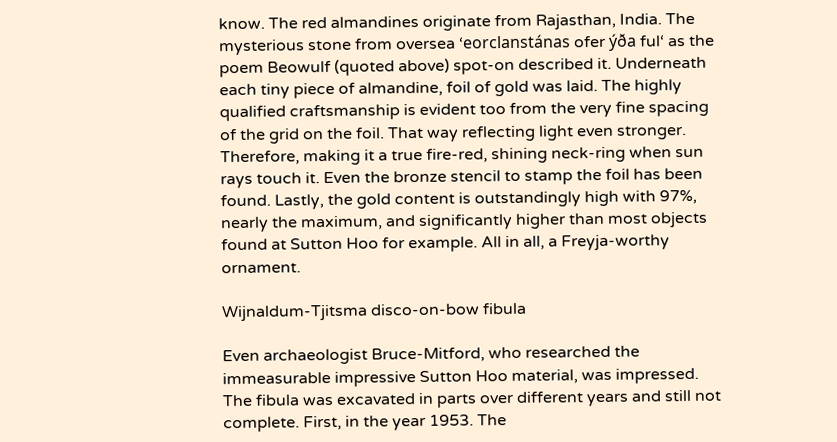know. The red almandines originate from Rajasthan, India. The mysterious stone from oversea ‘eorclanstánas ofer ýða ful‘ as the poem Beowulf (quoted above) spot-on described it. Underneath each tiny piece of almandine, foil of gold was laid. The highly qualified craftsmanship is evident too from the very fine spacing of the grid on the foil. That way reflecting light even stronger. Therefore, making it a true fire-red, shining neck-ring when sun rays touch it. Even the bronze stencil to stamp the foil has been found. Lastly, the gold content is outstandingly high with 97%, nearly the maximum, and significantly higher than most objects found at Sutton Hoo for example. All in all, a Freyja-worthy ornament.

Wijnaldum-Tjitsma disco-on-bow fibula

Even archaeologist Bruce-Mitford, who researched the immeasurable impressive Sutton Hoo material, was impressed. The fibula was excavated in parts over different years and still not complete. First, in the year 1953. The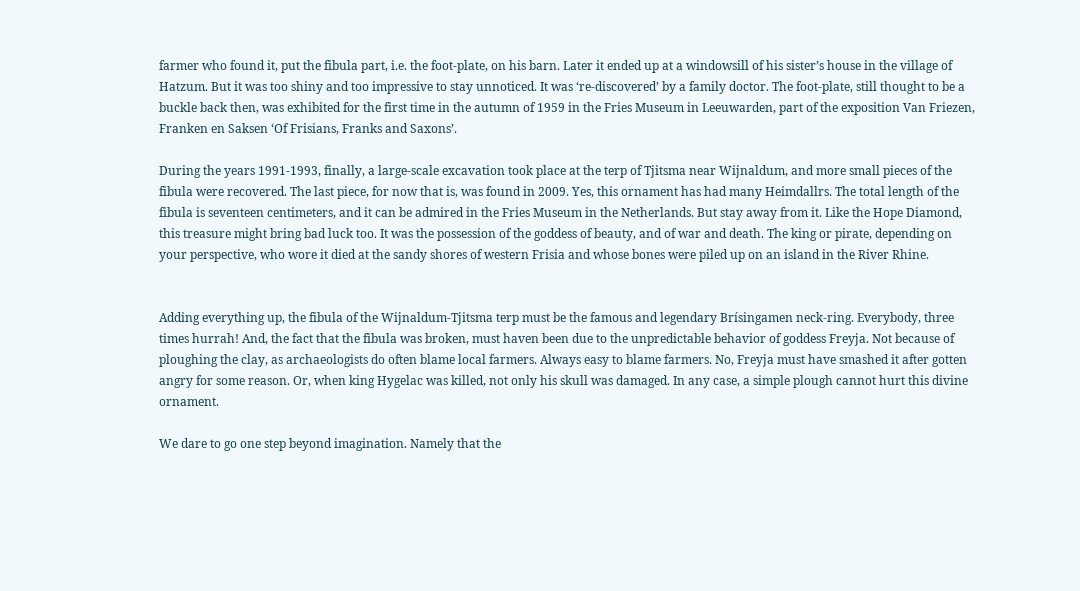farmer who found it, put the fibula part, i.e. the foot-plate, on his barn. Later it ended up at a windowsill of his sister’s house in the village of Hatzum. But it was too shiny and too impressive to stay unnoticed. It was ‘re-discovered’ by a family doctor. The foot-plate, still thought to be a buckle back then, was exhibited for the first time in the autumn of 1959 in the Fries Museum in Leeuwarden, part of the exposition Van Friezen, Franken en Saksen ‘Of Frisians, Franks and Saxons’.

During the years 1991-1993, finally, a large-scale excavation took place at the terp of Tjitsma near Wijnaldum, and more small pieces of the fibula were recovered. The last piece, for now that is, was found in 2009. Yes, this ornament has had many Heimdallrs. The total length of the fibula is seventeen centimeters, and it can be admired in the Fries Museum in the Netherlands. But stay away from it. Like the Hope Diamond, this treasure might bring bad luck too. It was the possession of the goddess of beauty, and of war and death. The king or pirate, depending on your perspective, who wore it died at the sandy shores of western Frisia and whose bones were piled up on an island in the River Rhine.


Adding everything up, the fibula of the Wijnaldum-Tjitsma terp must be the famous and legendary Brísingamen neck-ring. Everybody, three times hurrah! And, the fact that the fibula was broken, must haven been due to the unpredictable behavior of goddess Freyja. Not because of ploughing the clay, as archaeologists do often blame local farmers. Always easy to blame farmers. No, Freyja must have smashed it after gotten angry for some reason. Or, when king Hygelac was killed, not only his skull was damaged. In any case, a simple plough cannot hurt this divine ornament.

We dare to go one step beyond imagination. Namely that the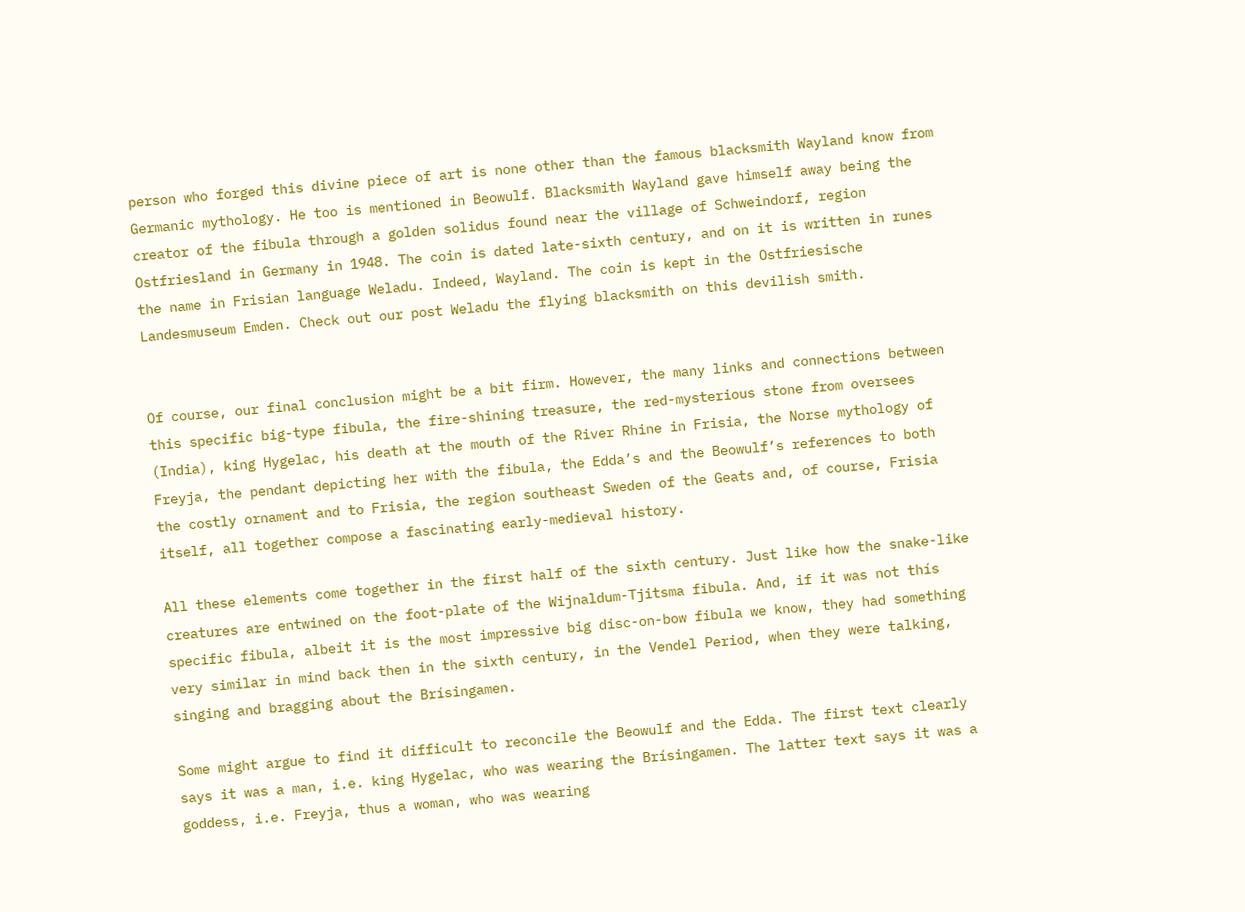person who forged this divine piece of art is none other than the famous blacksmith Wayland know from Germanic mythology. He too is mentioned in Beowulf. Blacksmith Wayland gave himself away being the creator of the fibula through a golden solidus found near the village of Schweindorf, region Ostfriesland in Germany in 1948. The coin is dated late-sixth century, and on it is written in runes the name in Frisian language Weladu. Indeed, Wayland. The coin is kept in the Ostfriesische Landesmuseum Emden. Check out our post Weladu the flying blacksmith on this devilish smith.


Of course, our final conclusion might be a bit firm. However, the many links and connections between this specific big-type fibula, the fire-shining treasure, the red-mysterious stone from oversees (India), king Hygelac, his death at the mouth of the River Rhine in Frisia, the Norse mythology of Freyja, the pendant depicting her with the fibula, the Edda’s and the Beowulf’s references to both the costly ornament and to Frisia, the region southeast Sweden of the Geats and, of course, Frisia itself, all together compose a fascinating early-medieval history.

All these elements come together in the first half of the sixth century. Just like how the snake-like creatures are entwined on the foot-plate of the Wijnaldum-Tjitsma fibula. And, if it was not thís specific fibula, albeit it is the most impressive big disc-on-bow fibula we know, they had something very similar in mind back then in the sixth century, in the Vendel Period, when they were talking, singing and bragging about the Brísingamen.

Some might argue to find it difficult to reconcile the Beowulf and the Edda. The first text clearly says it was a man, i.e. king Hygelac, who was wearing the Brísingamen. The latter text says it was a goddess, i.e. Freyja, thus a woman, who was wearing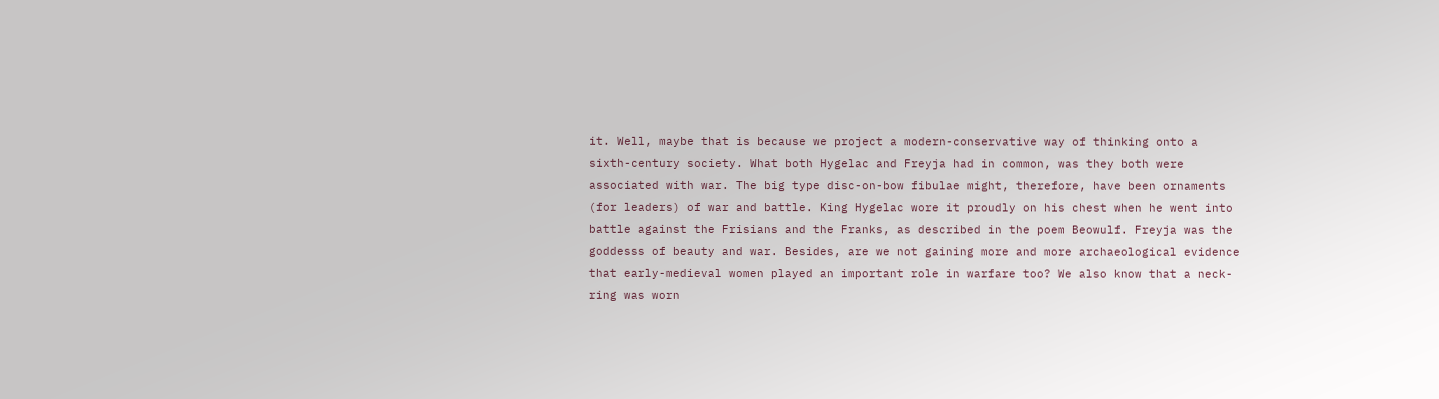it. Well, maybe that is because we project a modern-conservative way of thinking onto a sixth-century society. What both Hygelac and Freyja had in common, was they both were associated with war. The big type disc-on-bow fibulae might, therefore, have been ornaments (for leaders) of war and battle. King Hygelac wore it proudly on his chest when he went into battle against the Frisians and the Franks, as described in the poem Beowulf. Freyja was the goddesss of beauty and war. Besides, are we not gaining more and more archaeological evidence that early-medieval women played an important role in warfare too? We also know that a neck-ring was worn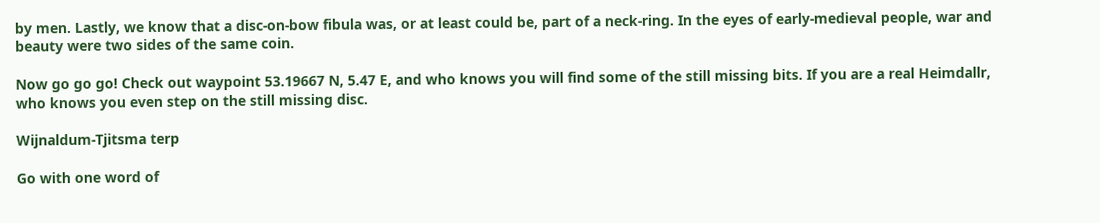by men. Lastly, we know that a disc-on-bow fibula was, or at least could be, part of a neck-ring. In the eyes of early-medieval people, war and beauty were two sides of the same coin.

Now go go go! Check out waypoint 53.19667 N, 5.47 E, and who knows you will find some of the still missing bits. If you are a real Heimdallr, who knows you even step on the still missing disc.

Wijnaldum-Tjitsma terp

Go with one word of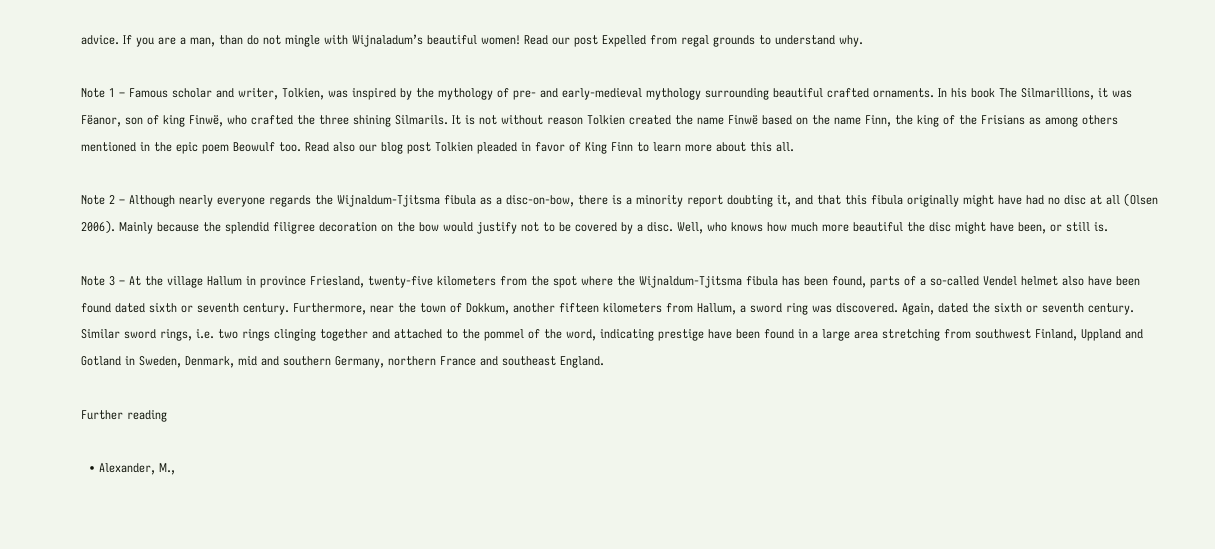advice. If you are a man, than do not mingle with Wijnaladum’s beautiful women! Read our post Expelled from regal grounds to understand why.

Note 1 – Famous scholar and writer, Tolkien, was inspired by the mythology of pre- and early-medieval mythology surrounding beautiful crafted ornaments. In his book The Silmarillions, it was Fëanor, son of king Finwë, who crafted the three shining Silmarils. It is not without reason Tolkien created the name Finwë based on the name Finn, the king of the Frisians as among others mentioned in the epic poem Beowulf too. Read also our blog post Tolkien pleaded in favor of King Finn to learn more about this all.

Note 2 – Although nearly everyone regards the Wijnaldum-Tjitsma fibula as a disc-on-bow, there is a minority report doubting it, and that this fibula originally might have had no disc at all (Olsen 2006). Mainly because the splendid filigree decoration on the bow would justify not to be covered by a disc. Well, who knows how much more beautiful the disc might have been, or still is.

Note 3 – At the village Hallum in province Friesland, twenty-five kilometers from the spot where the Wijnaldum-Tjitsma fibula has been found, parts of a so-called Vendel helmet also have been found dated sixth or seventh century. Furthermore, near the town of Dokkum, another fifteen kilometers from Hallum, a sword ring was discovered. Again, dated the sixth or seventh century. Similar sword rings, i.e. two rings clinging together and attached to the pommel of the word, indicating prestige have been found in a large area stretching from southwest Finland, Uppland and Gotland in Sweden, Denmark, mid and southern Germany, northern France and southeast England.

Further reading

  • Alexander, M.,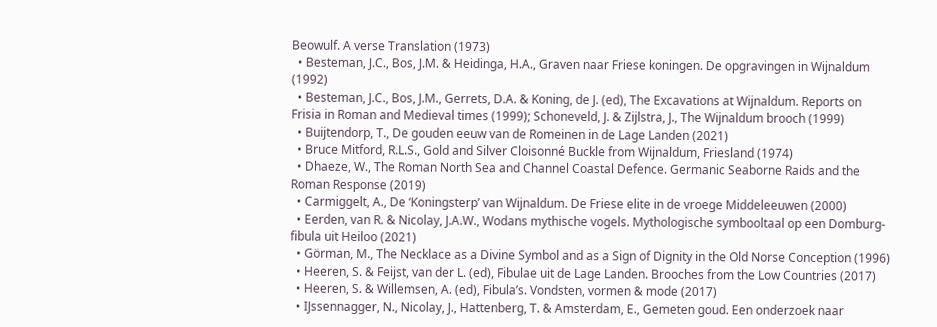Beowulf. A verse Translation (1973)
  • Besteman, J.C., Bos, J.M. & Heidinga, H.A., Graven naar Friese koningen. De opgravingen in Wijnaldum (1992)
  • Besteman, J.C., Bos, J.M., Gerrets, D.A. & Koning, de J. (ed), The Excavations at Wijnaldum. Reports on Frisia in Roman and Medieval times (1999); Schoneveld, J. & Zijlstra, J., The Wijnaldum brooch (1999)
  • Buijtendorp, T., De gouden eeuw van de Romeinen in de Lage Landen (2021)
  • Bruce Mitford, R.L.S., Gold and Silver Cloisonné Buckle from Wijnaldum, Friesland (1974)
  • Dhaeze, W., The Roman North Sea and Channel Coastal Defence. Germanic Seaborne Raids and the Roman Response (2019)
  • Carmiggelt, A., De ‘Koningsterp’ van Wijnaldum. De Friese elite in de vroege Middeleeuwen (2000)
  • Eerden, van R. & Nicolay, J.A.W., Wodans mythische vogels. Mythologische symbooltaal op een Domburg-fibula uit Heiloo (2021)
  • Görman, M., The Necklace as a Divine Symbol and as a Sign of Dignity in the Old Norse Conception (1996)
  • Heeren, S. & Feijst, van der L. (ed), Fibulae uit de Lage Landen. Brooches from the Low Countries (2017)
  • Heeren, S. & Willemsen, A. (ed), Fibula’s. Vondsten, vormen & mode (2017)
  • IJssennagger, N., Nicolay, J., Hattenberg, T. & Amsterdam, E., Gemeten goud. Een onderzoek naar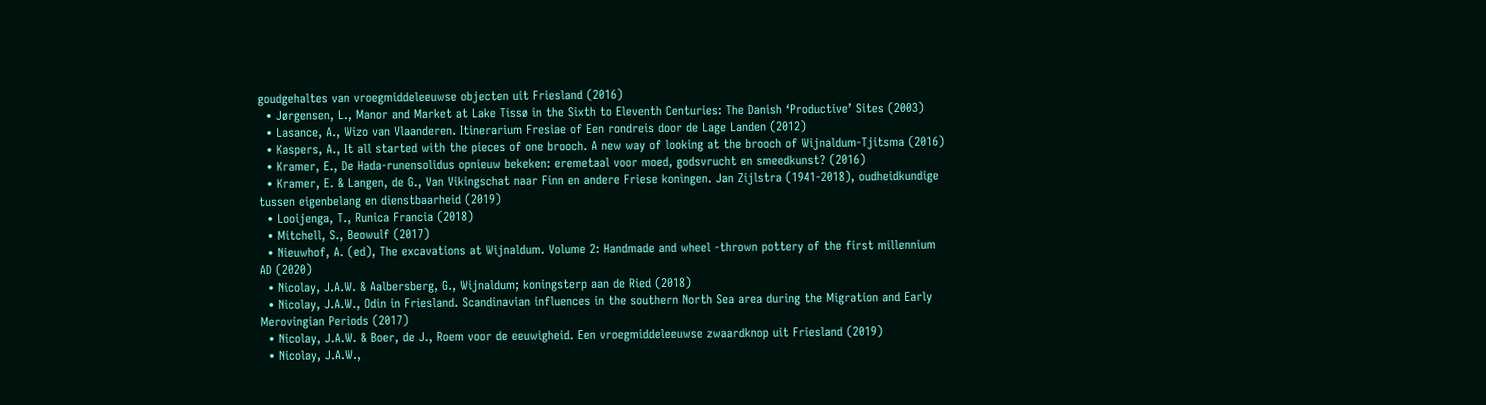goudgehaltes van vroegmiddeleeuwse objecten uit Friesland (2016)
  • Jørgensen, L., Manor and Market at Lake Tissø in the Sixth to Eleventh Centuries: The Danish ‘Productive’ Sites (2003)
  • Lasance, A., Wizo van Vlaanderen. Itinerarium Fresiae of Een rondreis door de Lage Landen (2012)
  • Kaspers, A., It all started with the pieces of one brooch. A new way of looking at the brooch of Wijnaldum-Tjitsma (2016)
  • Kramer, E., De Hada-runensolidus opnieuw bekeken: eremetaal voor moed, godsvrucht en smeedkunst? (2016)
  • Kramer, E. & Langen, de G., Van Vikingschat naar Finn en andere Friese koningen. Jan Zijlstra (1941-2018), oudheidkundige tussen eigenbelang en dienstbaarheid (2019)
  • Looijenga, T., Runica Francia (2018)
  • Mitchell, S., Beowulf (2017)
  • Nieuwhof, A. (ed), The excavations at Wijnaldum. Volume 2: Handmade and wheel -thrown pottery of the first millennium AD (2020)
  • Nicolay, J.A.W. & Aalbersberg, G., Wijnaldum; koningsterp aan de Ried (2018)
  • Nicolay, J.A.W., Odin in Friesland. Scandinavian influences in the southern North Sea area during the Migration and Early Merovingian Periods (2017)
  • Nicolay, J.A.W. & Boer, de J., Roem voor de eeuwigheid. Een vroegmiddeleeuwse zwaardknop uit Friesland (2019)
  • Nicolay, J.A.W.,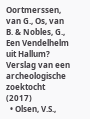Oortmerssen, van G., Os, van B. & Nobles, G., Een Vendelhelm uit Hallum? Verslag van een archeologische zoektocht (2017)
  • Olsen, V.S.,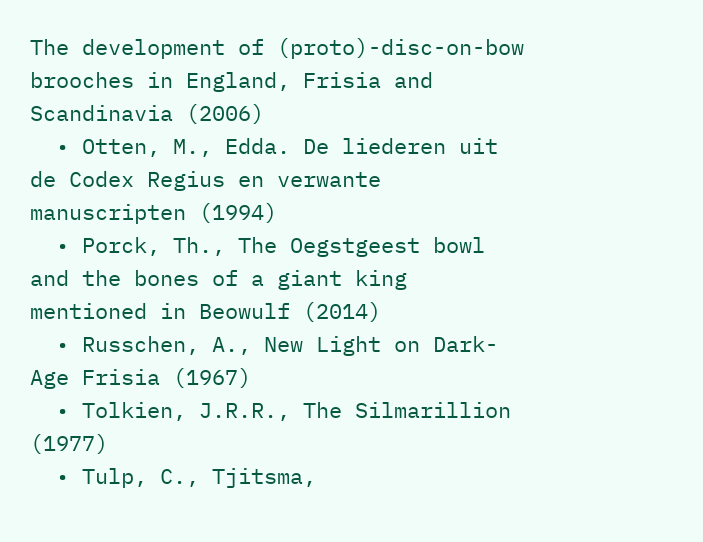The development of (proto)-disc-on-bow brooches in England, Frisia and Scandinavia (2006)
  • Otten, M., Edda. De liederen uit de Codex Regius en verwante manuscripten (1994)
  • Porck, Th., The Oegstgeest bowl and the bones of a giant king mentioned in Beowulf (2014)
  • Russchen, A., New Light on Dark-Age Frisia (1967)
  • Tolkien, J.R.R., The Silmarillion (1977)
  • Tulp, C., Tjitsma,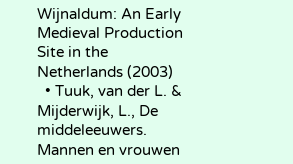Wijnaldum: An Early Medieval Production Site in the Netherlands (2003)
  • Tuuk, van der L. & Mijderwijk, L., De middeleeuwers. Mannen en vrouwen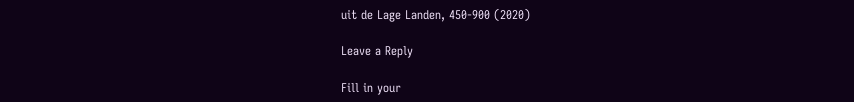uit de Lage Landen, 450-900 (2020)

Leave a Reply

Fill in your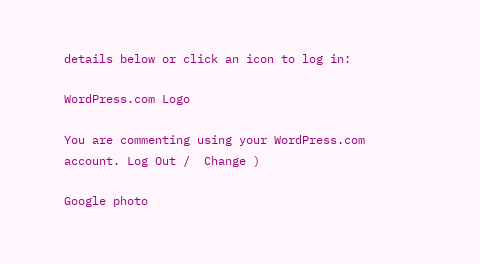details below or click an icon to log in:

WordPress.com Logo

You are commenting using your WordPress.com account. Log Out /  Change )

Google photo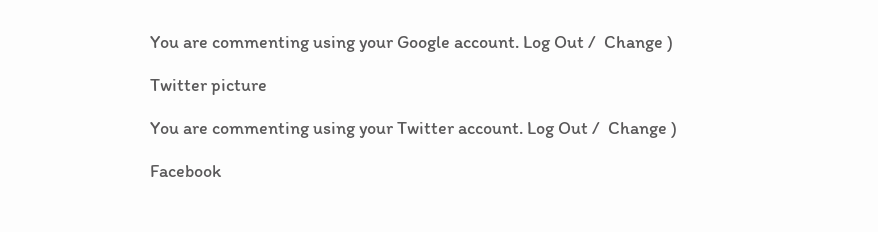You are commenting using your Google account. Log Out /  Change )

Twitter picture

You are commenting using your Twitter account. Log Out /  Change )

Facebook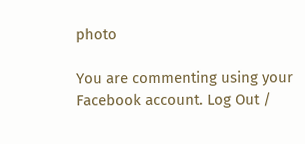photo

You are commenting using your Facebook account. Log Out /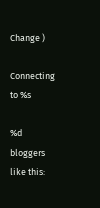Change )

Connecting to %s

%d bloggers like this: